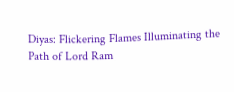Diyas: Flickering Flames Illuminating the Path of Lord Ram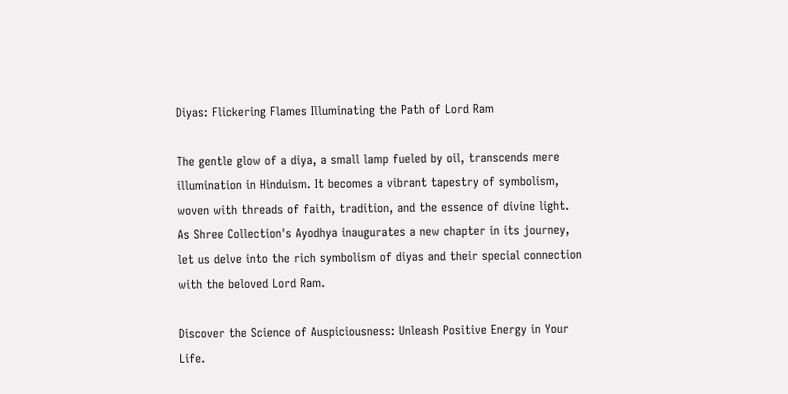Diyas: Flickering Flames Illuminating the Path of Lord Ram

The gentle glow of a diya, a small lamp fueled by oil, transcends mere illumination in Hinduism. It becomes a vibrant tapestry of symbolism, woven with threads of faith, tradition, and the essence of divine light. As Shree Collection's Ayodhya inaugurates a new chapter in its journey, let us delve into the rich symbolism of diyas and their special connection with the beloved Lord Ram.

Discover the Science of Auspiciousness: Unleash Positive Energy in Your Life.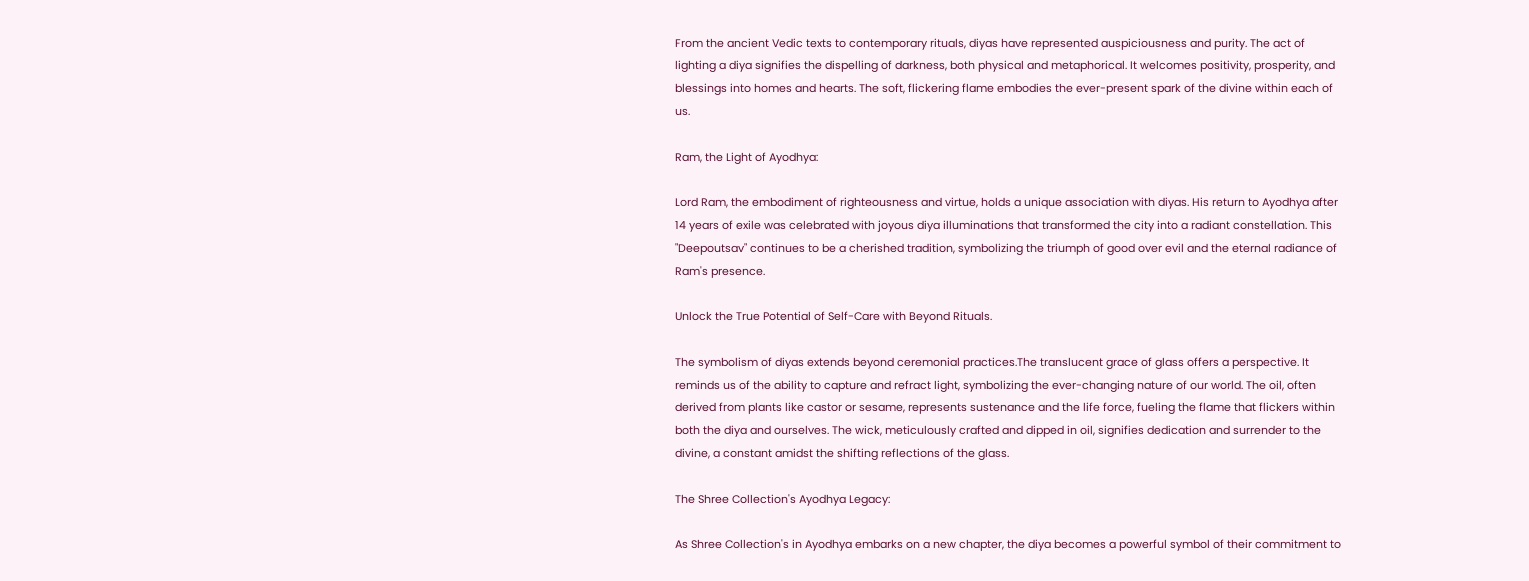From the ancient Vedic texts to contemporary rituals, diyas have represented auspiciousness and purity. The act of lighting a diya signifies the dispelling of darkness, both physical and metaphorical. It welcomes positivity, prosperity, and blessings into homes and hearts. The soft, flickering flame embodies the ever-present spark of the divine within each of us.

Ram, the Light of Ayodhya:

Lord Ram, the embodiment of righteousness and virtue, holds a unique association with diyas. His return to Ayodhya after 14 years of exile was celebrated with joyous diya illuminations that transformed the city into a radiant constellation. This "Deepoutsav" continues to be a cherished tradition, symbolizing the triumph of good over evil and the eternal radiance of Ram's presence.

Unlock the True Potential of Self-Care with Beyond Rituals.

The symbolism of diyas extends beyond ceremonial practices.The translucent grace of glass offers a perspective. It reminds us of the ability to capture and refract light, symbolizing the ever-changing nature of our world. The oil, often derived from plants like castor or sesame, represents sustenance and the life force, fueling the flame that flickers within both the diya and ourselves. The wick, meticulously crafted and dipped in oil, signifies dedication and surrender to the divine, a constant amidst the shifting reflections of the glass.

The Shree Collection's Ayodhya Legacy:

As Shree Collection's in Ayodhya embarks on a new chapter, the diya becomes a powerful symbol of their commitment to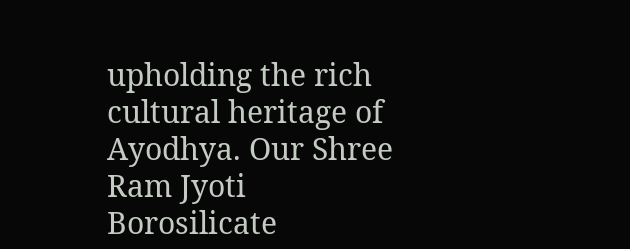upholding the rich cultural heritage of Ayodhya. Our Shree Ram Jyoti Borosilicate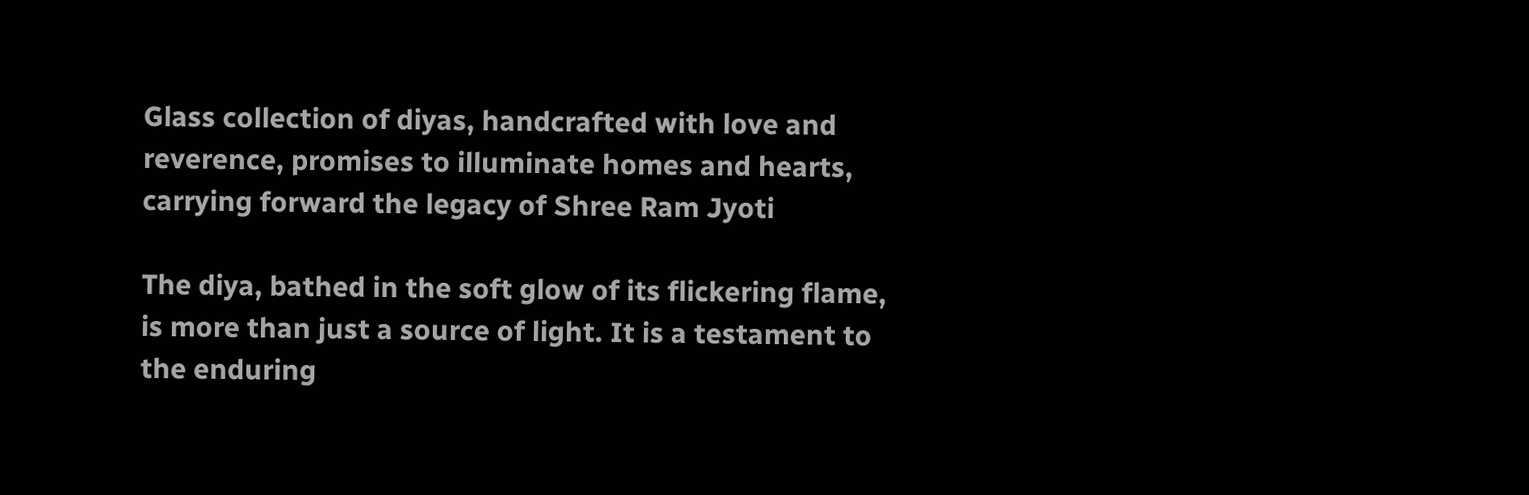Glass collection of diyas, handcrafted with love and reverence, promises to illuminate homes and hearts, carrying forward the legacy of Shree Ram Jyoti

The diya, bathed in the soft glow of its flickering flame, is more than just a source of light. It is a testament to the enduring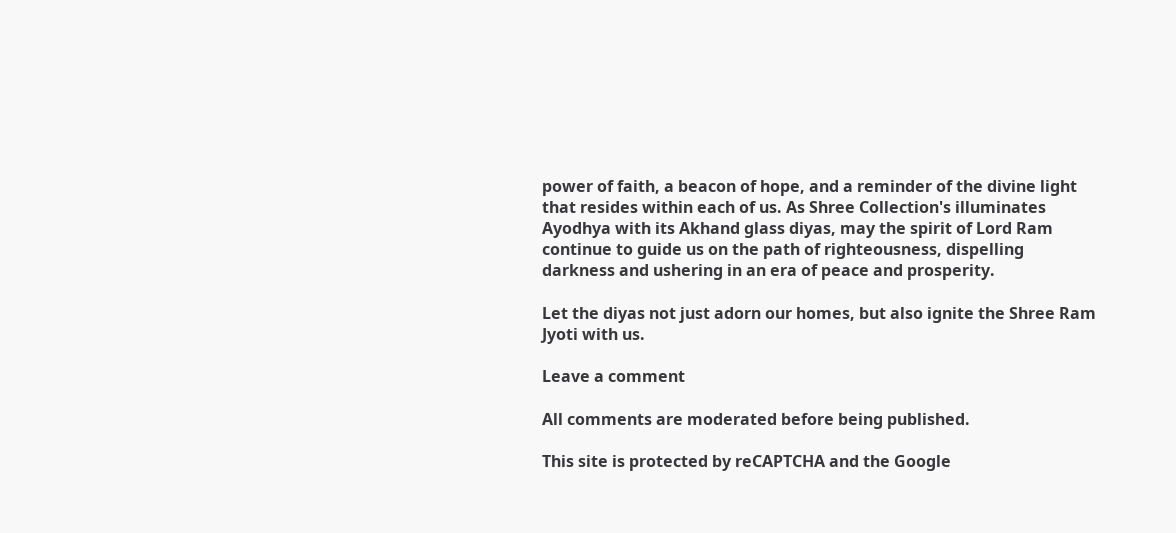power of faith, a beacon of hope, and a reminder of the divine light that resides within each of us. As Shree Collection's illuminates Ayodhya with its Akhand glass diyas, may the spirit of Lord Ram continue to guide us on the path of righteousness, dispelling darkness and ushering in an era of peace and prosperity.

Let the diyas not just adorn our homes, but also ignite the Shree Ram Jyoti with us.

Leave a comment

All comments are moderated before being published.

This site is protected by reCAPTCHA and the Google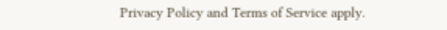Privacy Policy and Terms of Service apply.